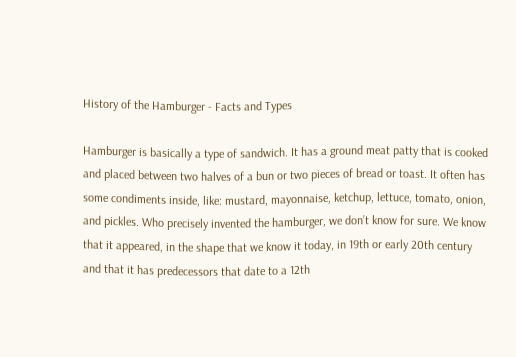History of the Hamburger - Facts and Types

Hamburger is basically a type of sandwich. It has a ground meat patty that is cooked and placed between two halves of a bun or two pieces of bread or toast. It often has some condiments inside, like: mustard, mayonnaise, ketchup, lettuce, tomato, onion, and pickles. Who precisely invented the hamburger, we don’t know for sure. We know that it appeared, in the shape that we know it today, in 19th or early 20th century and that it has predecessors that date to a 12th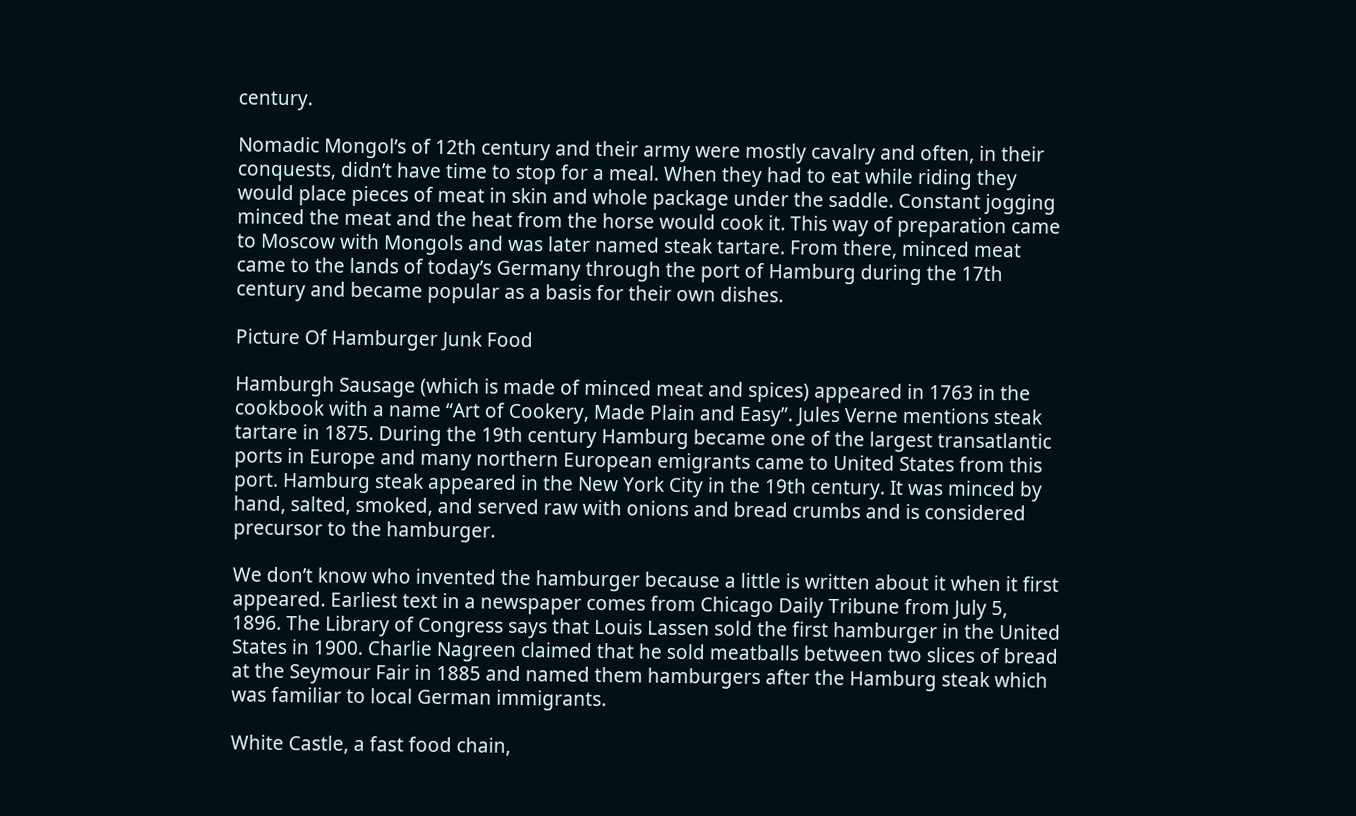century.

Nomadic Mongol’s of 12th century and their army were mostly cavalry and often, in their conquests, didn’t have time to stop for a meal. When they had to eat while riding they would place pieces of meat in skin and whole package under the saddle. Constant jogging minced the meat and the heat from the horse would cook it. This way of preparation came to Moscow with Mongols and was later named steak tartare. From there, minced meat came to the lands of today’s Germany through the port of Hamburg during the 17th century and became popular as a basis for their own dishes.

Picture Of Hamburger Junk Food

Hamburgh Sausage (which is made of minced meat and spices) appeared in 1763 in the cookbook with a name “Art of Cookery, Made Plain and Easy”. Jules Verne mentions steak tartare in 1875. During the 19th century Hamburg became one of the largest transatlantic ports in Europe and many northern European emigrants came to United States from this port. Hamburg steak appeared in the New York City in the 19th century. It was minced by hand, salted, smoked, and served raw with onions and bread crumbs and is considered precursor to the hamburger.

We don’t know who invented the hamburger because a little is written about it when it first appeared. Earliest text in a newspaper comes from Chicago Daily Tribune from July 5, 1896. The Library of Congress says that Louis Lassen sold the first hamburger in the United States in 1900. Charlie Nagreen claimed that he sold meatballs between two slices of bread at the Seymour Fair in 1885 and named them hamburgers after the Hamburg steak which was familiar to local German immigrants.

White Castle, a fast food chain,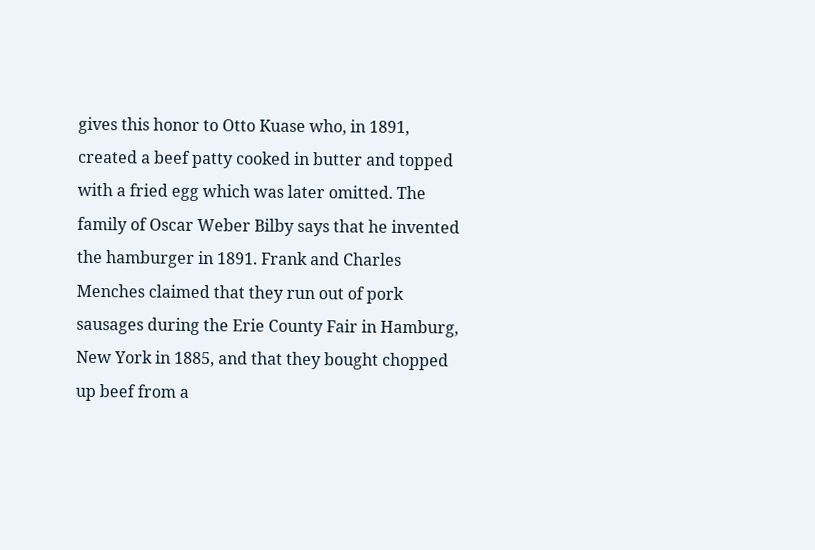gives this honor to Otto Kuase who, in 1891, created a beef patty cooked in butter and topped with a fried egg which was later omitted. The family of Oscar Weber Bilby says that he invented the hamburger in 1891. Frank and Charles Menches claimed that they run out of pork sausages during the Erie County Fair in Hamburg, New York in 1885, and that they bought chopped up beef from a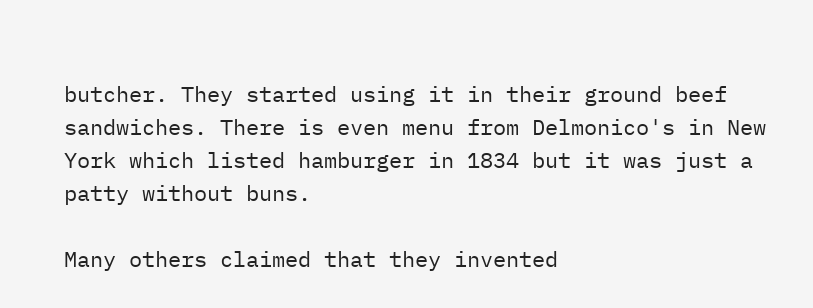butcher. They started using it in their ground beef sandwiches. There is even menu from Delmonico's in New York which listed hamburger in 1834 but it was just a patty without buns.

Many others claimed that they invented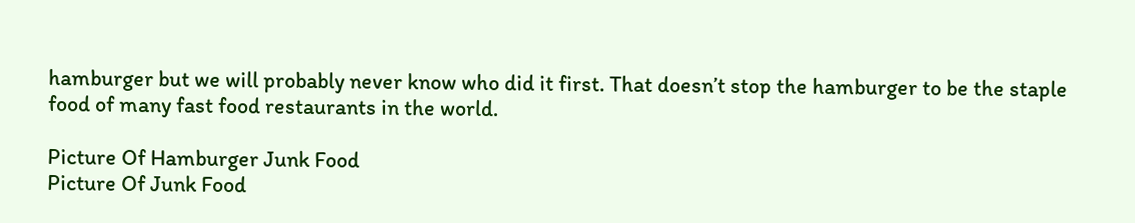hamburger but we will probably never know who did it first. That doesn’t stop the hamburger to be the staple food of many fast food restaurants in the world.

Picture Of Hamburger Junk Food
Picture Of Junk Food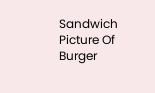Sandwich
Picture Of Burger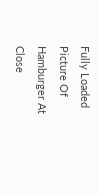Fully Loaded
Picture Of Hamburger At Close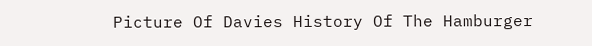Picture Of Davies History Of The Hamburger